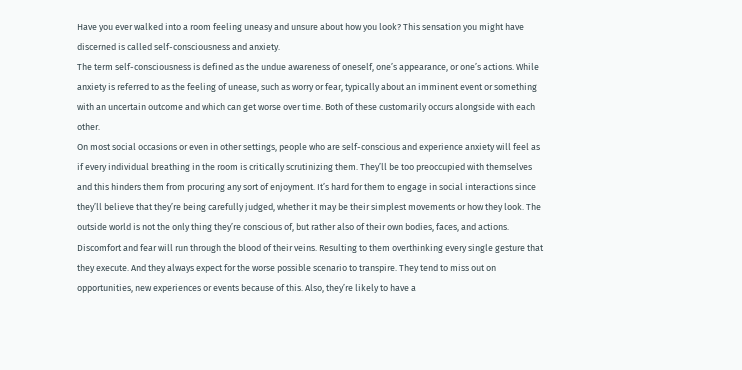Have you ever walked into a room feeling uneasy and unsure about how you look? This sensation you might have discerned is called self-consciousness and anxiety.
The term self-consciousness is defined as the undue awareness of oneself, one’s appearance, or one’s actions. While anxiety is referred to as the feeling of unease, such as worry or fear, typically about an imminent event or something with an uncertain outcome and which can get worse over time. Both of these customarily occurs alongside with each other.
On most social occasions or even in other settings, people who are self-conscious and experience anxiety will feel as if every individual breathing in the room is critically scrutinizing them. They’ll be too preoccupied with themselves and this hinders them from procuring any sort of enjoyment. It’s hard for them to engage in social interactions since they’ll believe that they’re being carefully judged, whether it may be their simplest movements or how they look. The outside world is not the only thing they’re conscious of, but rather also of their own bodies, faces, and actions. Discomfort and fear will run through the blood of their veins. Resulting to them overthinking every single gesture that they execute. And they always expect for the worse possible scenario to transpire. They tend to miss out on opportunities, new experiences or events because of this. Also, they’re likely to have a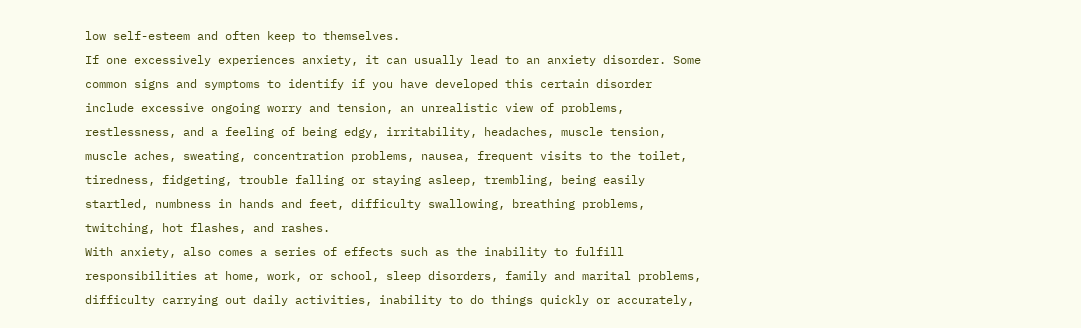low self-esteem and often keep to themselves.
If one excessively experiences anxiety, it can usually lead to an anxiety disorder. Some common signs and symptoms to identify if you have developed this certain disorder include excessive ongoing worry and tension, an unrealistic view of problems, restlessness, and a feeling of being edgy, irritability, headaches, muscle tension, muscle aches, sweating, concentration problems, nausea, frequent visits to the toilet, tiredness, fidgeting, trouble falling or staying asleep, trembling, being easily startled, numbness in hands and feet, difficulty swallowing, breathing problems, twitching, hot flashes, and rashes.
With anxiety, also comes a series of effects such as the inability to fulfill responsibilities at home, work, or school, sleep disorders, family and marital problems, difficulty carrying out daily activities, inability to do things quickly or accurately,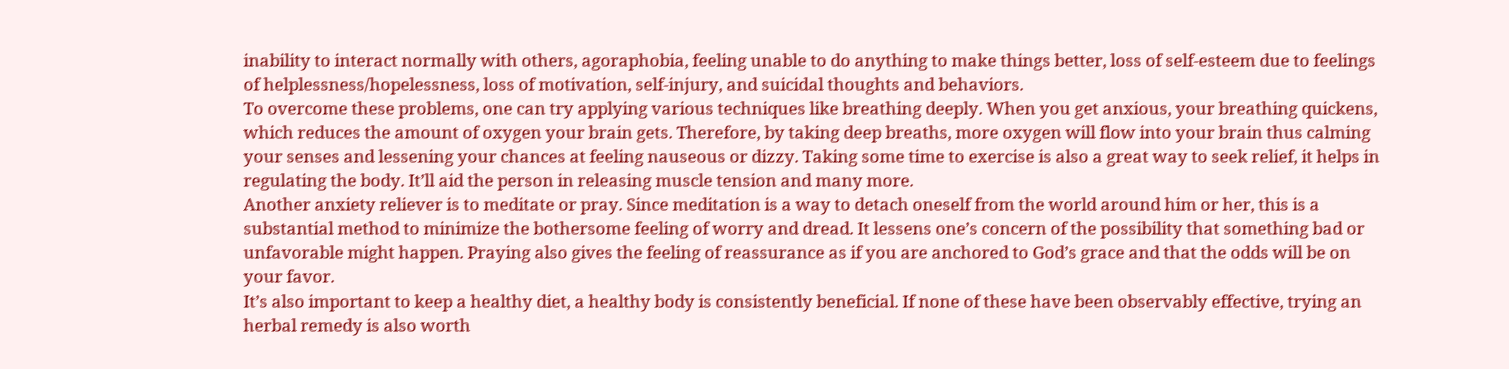inability to interact normally with others, agoraphobia, feeling unable to do anything to make things better, loss of self-esteem due to feelings of helplessness/hopelessness, loss of motivation, self-injury, and suicidal thoughts and behaviors.
To overcome these problems, one can try applying various techniques like breathing deeply. When you get anxious, your breathing quickens, which reduces the amount of oxygen your brain gets. Therefore, by taking deep breaths, more oxygen will flow into your brain thus calming your senses and lessening your chances at feeling nauseous or dizzy. Taking some time to exercise is also a great way to seek relief, it helps in regulating the body. It’ll aid the person in releasing muscle tension and many more.
Another anxiety reliever is to meditate or pray. Since meditation is a way to detach oneself from the world around him or her, this is a substantial method to minimize the bothersome feeling of worry and dread. It lessens one’s concern of the possibility that something bad or unfavorable might happen. Praying also gives the feeling of reassurance as if you are anchored to God’s grace and that the odds will be on your favor.
It’s also important to keep a healthy diet, a healthy body is consistently beneficial. If none of these have been observably effective, trying an herbal remedy is also worth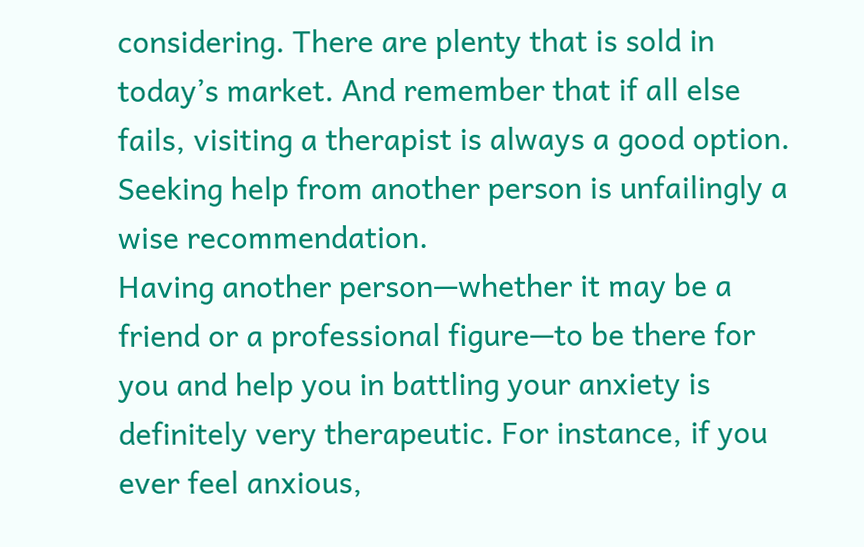considering. There are plenty that is sold in today’s market. And remember that if all else fails, visiting a therapist is always a good option. Seeking help from another person is unfailingly a wise recommendation.
Having another person—whether it may be a friend or a professional figure—to be there for you and help you in battling your anxiety is definitely very therapeutic. For instance, if you ever feel anxious,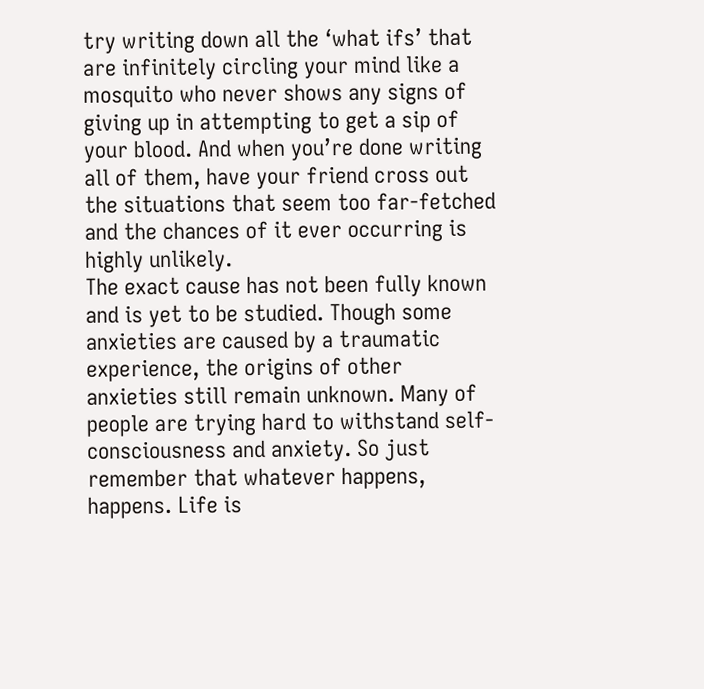try writing down all the ‘what ifs’ that are infinitely circling your mind like a mosquito who never shows any signs of giving up in attempting to get a sip of your blood. And when you’re done writing all of them, have your friend cross out the situations that seem too far-fetched and the chances of it ever occurring is highly unlikely.
The exact cause has not been fully known and is yet to be studied. Though some anxieties are caused by a traumatic experience, the origins of other anxieties still remain unknown. Many of people are trying hard to withstand self-consciousness and anxiety. So just remember that whatever happens, happens. Life is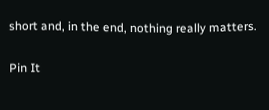short and, in the end, nothing really matters.

Pin It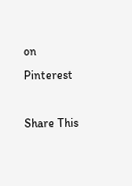on Pinterest

Share This